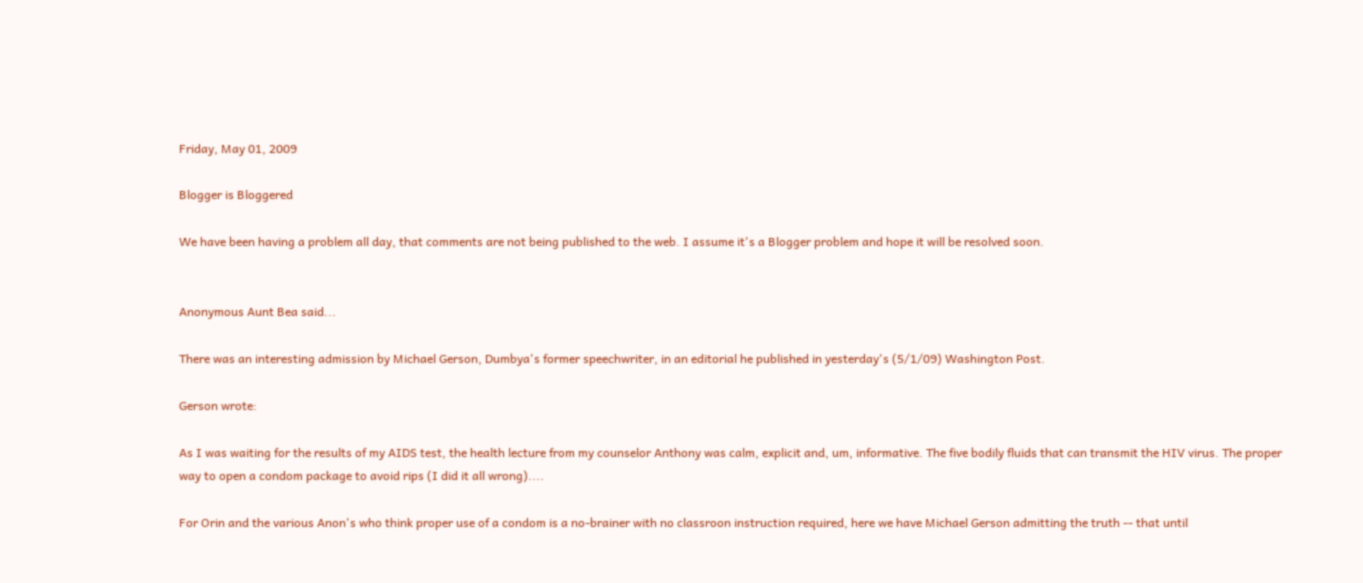Friday, May 01, 2009

Blogger is Bloggered

We have been having a problem all day, that comments are not being published to the web. I assume it's a Blogger problem and hope it will be resolved soon.


Anonymous Aunt Bea said...

There was an interesting admission by Michael Gerson, Dumbya's former speechwriter, in an editorial he published in yesterday's (5/1/09) Washington Post.

Gerson wrote:

As I was waiting for the results of my AIDS test, the health lecture from my counselor Anthony was calm, explicit and, um, informative. The five bodily fluids that can transmit the HIV virus. The proper way to open a condom package to avoid rips (I did it all wrong)....

For Orin and the various Anon's who think proper use of a condom is a no-brainer with no classroon instruction required, here we have Michael Gerson admitting the truth -- that until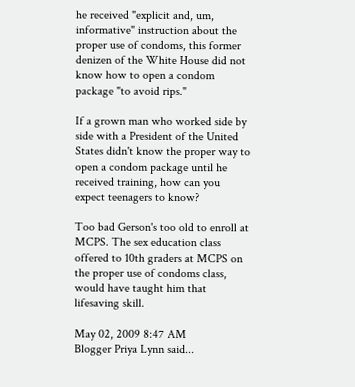he received "explicit and, um, informative" instruction about the proper use of condoms, this former denizen of the White House did not know how to open a condom package "to avoid rips."

If a grown man who worked side by side with a President of the United States didn't know the proper way to open a condom package until he received training, how can you expect teenagers to know?

Too bad Gerson's too old to enroll at MCPS. The sex education class offered to 10th graders at MCPS on the proper use of condoms class, would have taught him that lifesaving skill.

May 02, 2009 8:47 AM
Blogger Priya Lynn said...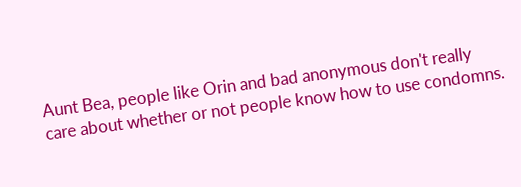Aunt Bea, people like Orin and bad anonymous don't really care about whether or not people know how to use condomns.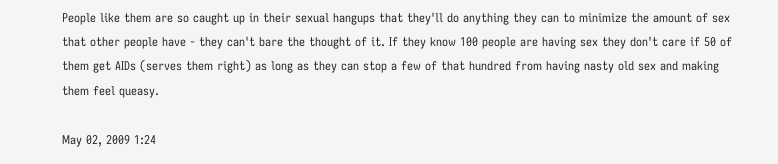People like them are so caught up in their sexual hangups that they'll do anything they can to minimize the amount of sex that other people have - they can't bare the thought of it. If they know 100 people are having sex they don't care if 50 of them get AIDs (serves them right) as long as they can stop a few of that hundred from having nasty old sex and making them feel queasy.

May 02, 2009 1:24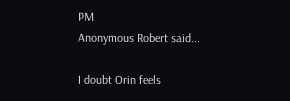PM
Anonymous Robert said...

I doubt Orin feels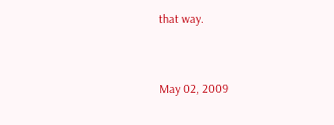that way.


May 02, 2009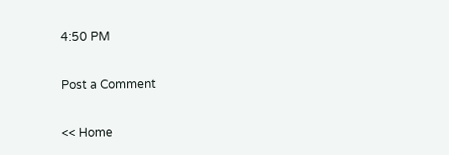4:50 PM

Post a Comment

<< Home